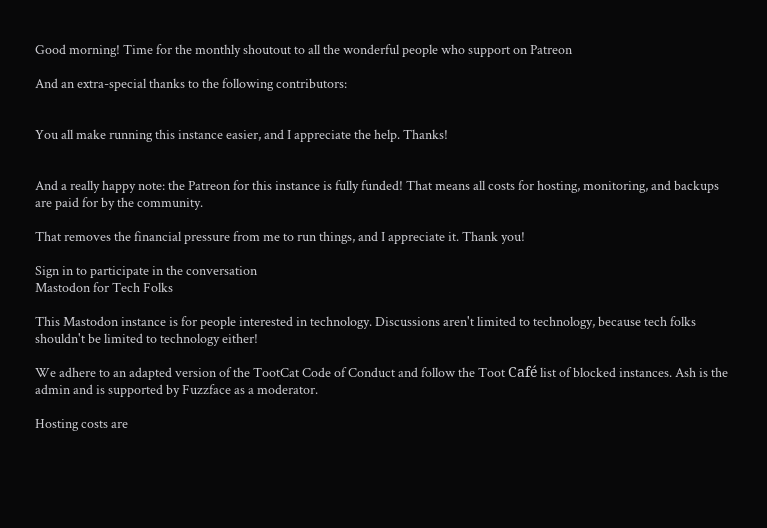Good morning! Time for the monthly shoutout to all the wonderful people who support on Patreon

And an extra-special thanks to the following contributors:


You all make running this instance easier, and I appreciate the help. Thanks!


And a really happy note: the Patreon for this instance is fully funded! That means all costs for hosting, monitoring, and backups are paid for by the community.

That removes the financial pressure from me to run things, and I appreciate it. Thank you!

Sign in to participate in the conversation
Mastodon for Tech Folks

This Mastodon instance is for people interested in technology. Discussions aren't limited to technology, because tech folks shouldn't be limited to technology either!

We adhere to an adapted version of the TootCat Code of Conduct and follow the Toot Café list of blocked instances. Ash is the admin and is supported by Fuzzface as a moderator.

Hosting costs are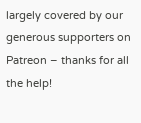largely covered by our generous supporters on Patreon – thanks for all the help!